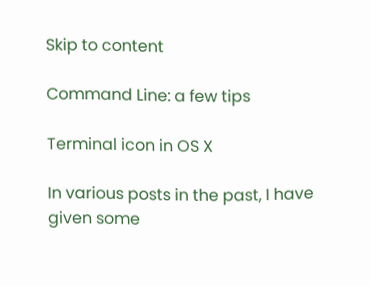Skip to content

Command Line: a few tips

Terminal icon in OS X

In various posts in the past, I have given some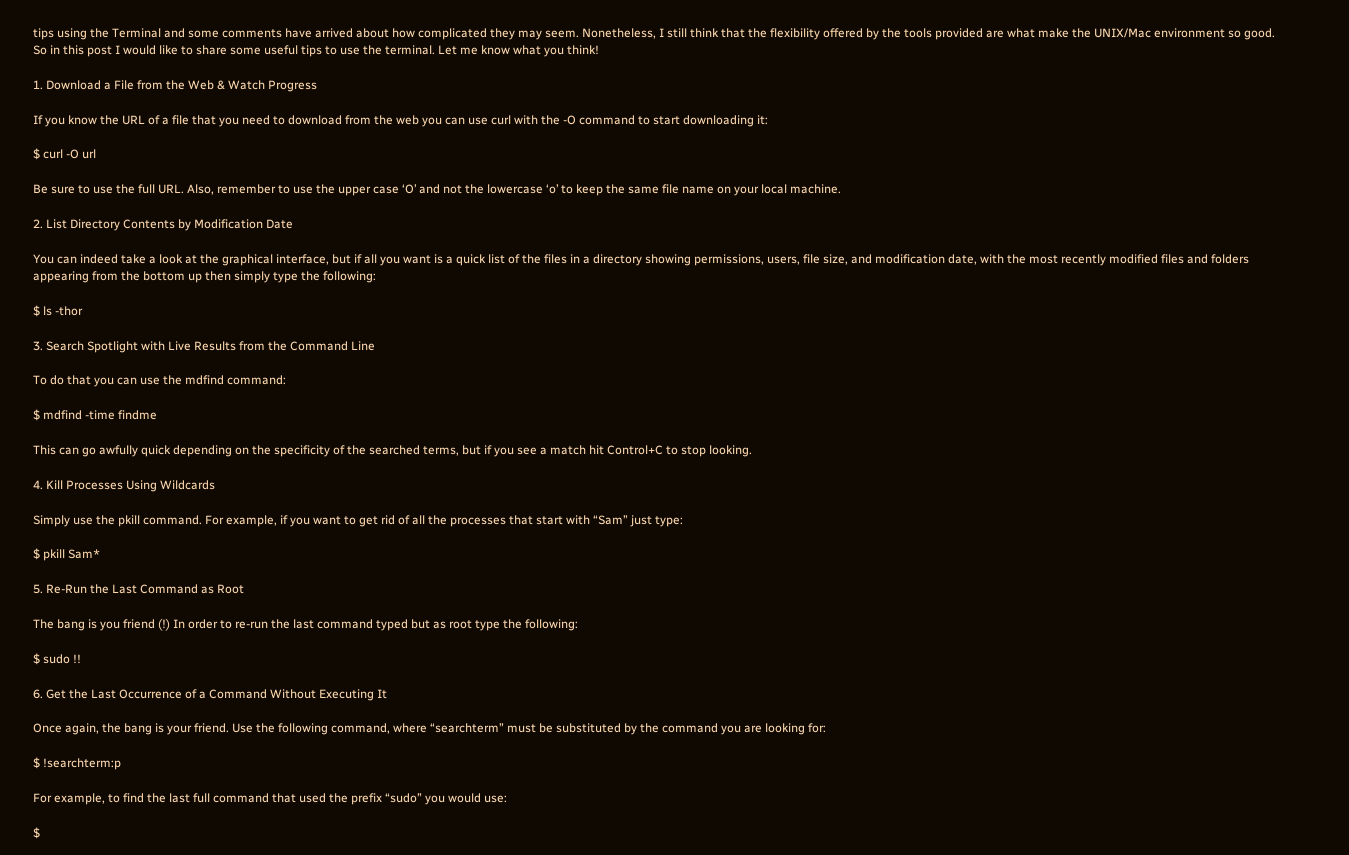tips using the Terminal and some comments have arrived about how complicated they may seem. Nonetheless, I still think that the flexibility offered by the tools provided are what make the UNIX/Mac environment so good. So in this post I would like to share some useful tips to use the terminal. Let me know what you think!

1. Download a File from the Web & Watch Progress

If you know the URL of a file that you need to download from the web you can use curl with the -O command to start downloading it:

$ curl -O url

Be sure to use the full URL. Also, remember to use the upper case ‘O’ and not the lowercase ‘o’ to keep the same file name on your local machine.

2. List Directory Contents by Modification Date

You can indeed take a look at the graphical interface, but if all you want is a quick list of the files in a directory showing permissions, users, file size, and modification date, with the most recently modified files and folders appearing from the bottom up then simply type the following:

$ ls -thor

3. Search Spotlight with Live Results from the Command Line

To do that you can use the mdfind command:

$ mdfind -time findme

This can go awfully quick depending on the specificity of the searched terms, but if you see a match hit Control+C to stop looking.

4. Kill Processes Using Wildcards

Simply use the pkill command. For example, if you want to get rid of all the processes that start with “Sam” just type:

$ pkill Sam*

5. Re-Run the Last Command as Root

The bang is you friend (!) In order to re-run the last command typed but as root type the following:

$ sudo !!

6. Get the Last Occurrence of a Command Without Executing It

Once again, the bang is your friend. Use the following command, where “searchterm” must be substituted by the command you are looking for:

$ !searchterm:p

For example, to find the last full command that used the prefix “sudo” you would use:

$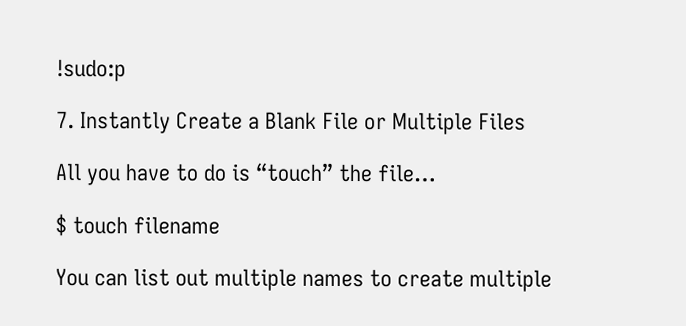!sudo:p

7. Instantly Create a Blank File or Multiple Files

All you have to do is “touch” the file…

$ touch filename

You can list out multiple names to create multiple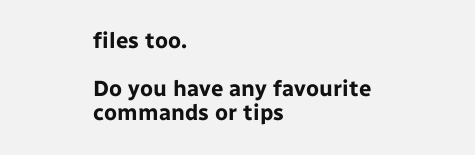files too.

Do you have any favourite commands or tips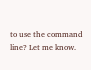to use the command line? Let me know.